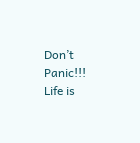Don’t Panic!!! Life is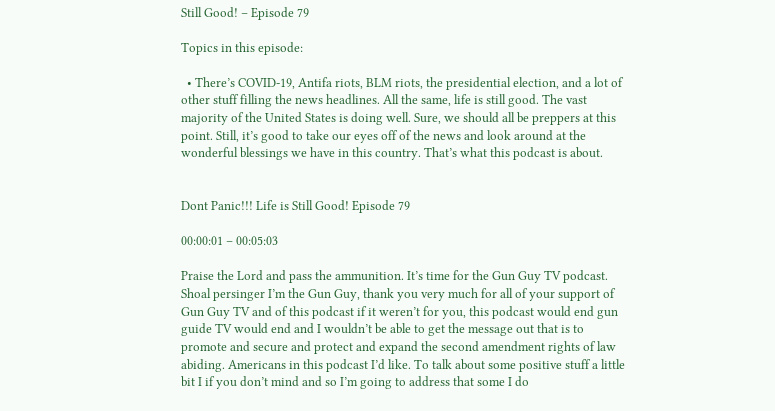Still Good! – Episode 79

Topics in this episode:

  • There’s COVID-19, Antifa riots, BLM riots, the presidential election, and a lot of other stuff filling the news headlines. All the same, life is still good. The vast majority of the United States is doing well. Sure, we should all be preppers at this point. Still, it’s good to take our eyes off of the news and look around at the wonderful blessings we have in this country. That’s what this podcast is about.


Dont Panic!!! Life is Still Good! Episode 79

00:00:01 – 00:05:03

Praise the Lord and pass the ammunition. It’s time for the Gun Guy TV podcast. Shoal persinger I’m the Gun Guy, thank you very much for all of your support of Gun Guy TV and of this podcast if it weren’t for you, this podcast would end gun guide TV would end and I wouldn’t be able to get the message out that is to promote and secure and protect and expand the second amendment rights of law abiding. Americans in this podcast I’d like. To talk about some positive stuff a little bit I if you don’t mind and so I’m going to address that some I do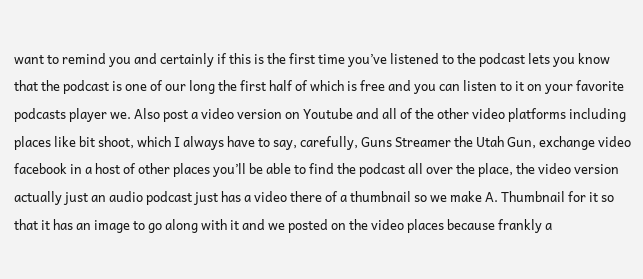want to remind you and certainly if this is the first time you’ve listened to the podcast lets you know that the podcast is one of our long the first half of which is free and you can listen to it on your favorite podcasts player we. Also post a video version on Youtube and all of the other video platforms including places like bit shoot, which I always have to say, carefully, Guns Streamer the Utah Gun, exchange video facebook in a host of other places you’ll be able to find the podcast all over the place, the video version actually just an audio podcast just has a video there of a thumbnail so we make A. Thumbnail for it so that it has an image to go along with it and we posted on the video places because frankly a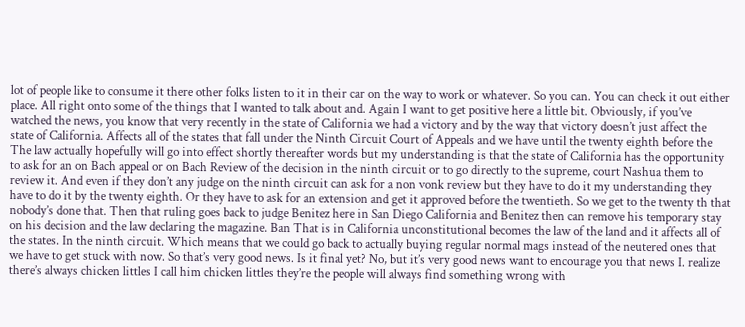lot of people like to consume it there other folks listen to it in their car on the way to work or whatever. So you can. You can check it out either place. All right onto some of the things that I wanted to talk about and. Again I want to get positive here a little bit. Obviously, if you’ve watched the news, you know that very recently in the state of California we had a victory and by the way that victory doesn’t just affect the state of California. Affects all of the states that fall under the Ninth Circuit Court of Appeals and we have until the twenty eighth before the The law actually hopefully will go into effect shortly thereafter words but my understanding is that the state of California has the opportunity to ask for an on Bach appeal or on Bach Review of the decision in the ninth circuit or to go directly to the supreme, court Nashua them to review it. And even if they don’t any judge on the ninth circuit can ask for a non vonk review but they have to do it my understanding they have to do it by the twenty eighth. Or they have to ask for an extension and get it approved before the twentieth. So we get to the twenty th that nobody’s done that. Then that ruling goes back to judge Benitez here in San Diego California and Benitez then can remove his temporary stay on his decision and the law declaring the magazine. Ban That is in California unconstitutional becomes the law of the land and it affects all of the states. In the ninth circuit. Which means that we could go back to actually buying regular normal mags instead of the neutered ones that we have to get stuck with now. So that’s very good news. Is it final yet? No, but it’s very good news want to encourage you that news I. realize there’s always chicken littles I call him chicken littles they’re the people will always find something wrong with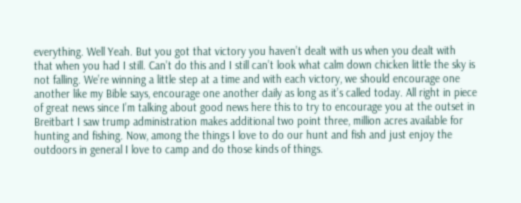everything. Well Yeah. But you got that victory you haven’t dealt with us when you dealt with that when you had I still. Can’t do this and I still can’t look what calm down chicken little the sky is not falling. We’re winning a little step at a time and with each victory, we should encourage one another like my Bible says, encourage one another daily as long as it’s called today. All right in piece of great news since I’m talking about good news here this to try to encourage you at the outset in Breitbart I saw trump administration makes additional two point three, million acres available for hunting and fishing. Now, among the things I love to do our hunt and fish and just enjoy the outdoors in general I love to camp and do those kinds of things.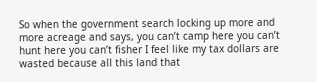So when the government search locking up more and more acreage and says, you can’t camp here you can’t hunt here you can’t fisher I feel like my tax dollars are wasted because all this land that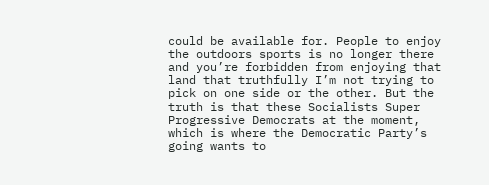could be available for. People to enjoy the outdoors sports is no longer there and you’re forbidden from enjoying that land that truthfully I’m not trying to pick on one side or the other. But the truth is that these Socialists Super Progressive Democrats at the moment, which is where the Democratic Party’s going wants to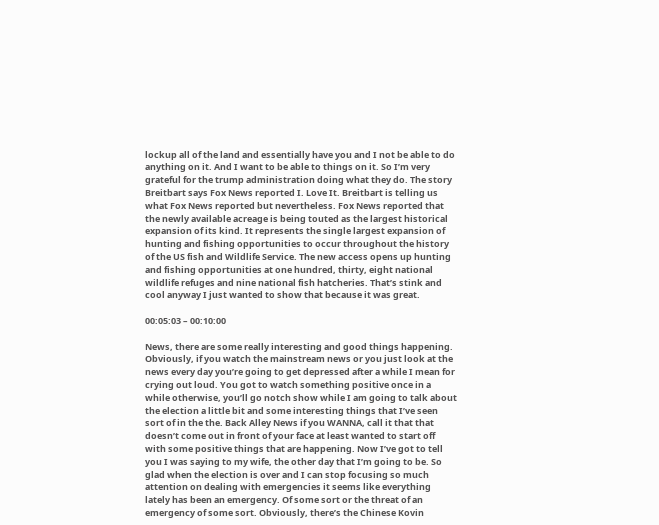lockup all of the land and essentially have you and I not be able to do anything on it. And I want to be able to things on it. So I’m very grateful for the trump administration doing what they do. The story Breitbart says Fox News reported I. Love It. Breitbart is telling us what Fox News reported but nevertheless. Fox News reported that the newly available acreage is being touted as the largest historical expansion of its kind. It represents the single largest expansion of hunting and fishing opportunities to occur throughout the history of the US fish and Wildlife Service. The new access opens up hunting and fishing opportunities at one hundred, thirty, eight national wildlife refuges and nine national fish hatcheries. That’s stink and cool anyway I just wanted to show that because it was great.

00:05:03 – 00:10:00

News, there are some really interesting and good things happening. Obviously, if you watch the mainstream news or you just look at the news every day you’re going to get depressed after a while I mean for crying out loud. You got to watch something positive once in a while otherwise, you’ll go notch show while I am going to talk about the election a little bit and some interesting things that I’ve seen sort of in the the. Back Alley News if you WANNA, call it that that doesn’t come out in front of your face at least wanted to start off with some positive things that are happening. Now I’ve got to tell you I was saying to my wife, the other day that I’m going to be. So glad when the election is over and I can stop focusing so much attention on dealing with emergencies it seems like everything lately has been an emergency. Of some sort or the threat of an emergency of some sort. Obviously, there’s the Chinese Kovin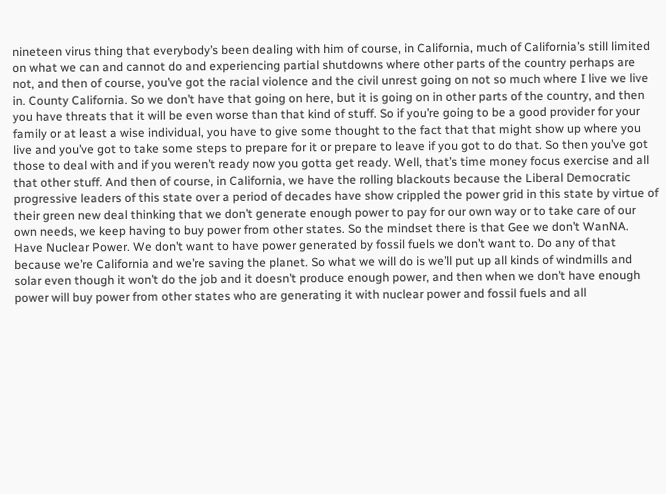nineteen virus thing that everybody’s been dealing with him of course, in California, much of California’s still limited on what we can and cannot do and experiencing partial shutdowns where other parts of the country perhaps are not, and then of course, you’ve got the racial violence and the civil unrest going on not so much where I live we live in. County California. So we don’t have that going on here, but it is going on in other parts of the country, and then you have threats that it will be even worse than that kind of stuff. So if you’re going to be a good provider for your family or at least a wise individual, you have to give some thought to the fact that that might show up where you live and you’ve got to take some steps to prepare for it or prepare to leave if you got to do that. So then you’ve got those to deal with and if you weren’t ready now you gotta get ready. Well, that’s time money focus exercise and all that other stuff. And then of course, in California, we have the rolling blackouts because the Liberal Democratic progressive leaders of this state over a period of decades have show crippled the power grid in this state by virtue of their green new deal thinking that we don’t generate enough power to pay for our own way or to take care of our own needs, we keep having to buy power from other states. So the mindset there is that Gee we don’t WanNA. Have Nuclear Power. We don’t want to have power generated by fossil fuels we don’t want to. Do any of that because we’re California and we’re saving the planet. So what we will do is we’ll put up all kinds of windmills and solar even though it won’t do the job and it doesn’t produce enough power, and then when we don’t have enough power will buy power from other states who are generating it with nuclear power and fossil fuels and all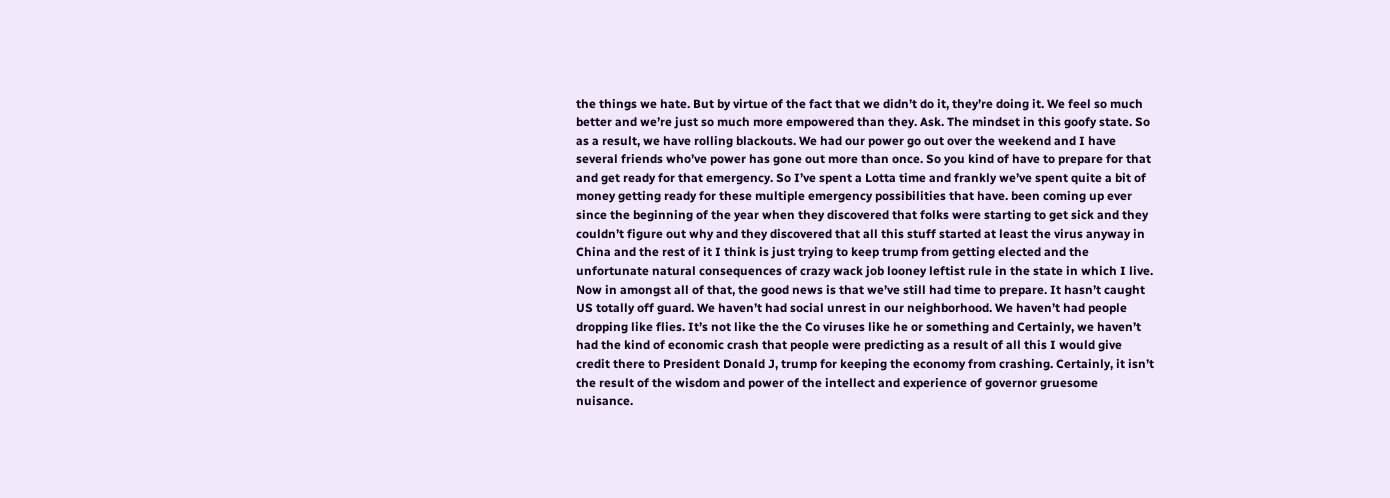the things we hate. But by virtue of the fact that we didn’t do it, they’re doing it. We feel so much better and we’re just so much more empowered than they. Ask. The mindset in this goofy state. So as a result, we have rolling blackouts. We had our power go out over the weekend and I have several friends who’ve power has gone out more than once. So you kind of have to prepare for that and get ready for that emergency. So I’ve spent a Lotta time and frankly we’ve spent quite a bit of money getting ready for these multiple emergency possibilities that have. been coming up ever since the beginning of the year when they discovered that folks were starting to get sick and they couldn’t figure out why and they discovered that all this stuff started at least the virus anyway in China and the rest of it I think is just trying to keep trump from getting elected and the unfortunate natural consequences of crazy wack job looney leftist rule in the state in which I live. Now in amongst all of that, the good news is that we’ve still had time to prepare. It hasn’t caught US totally off guard. We haven’t had social unrest in our neighborhood. We haven’t had people dropping like flies. It’s not like the the Co viruses like he or something and Certainly, we haven’t had the kind of economic crash that people were predicting as a result of all this I would give credit there to President Donald J, trump for keeping the economy from crashing. Certainly, it isn’t the result of the wisdom and power of the intellect and experience of governor gruesome nuisance.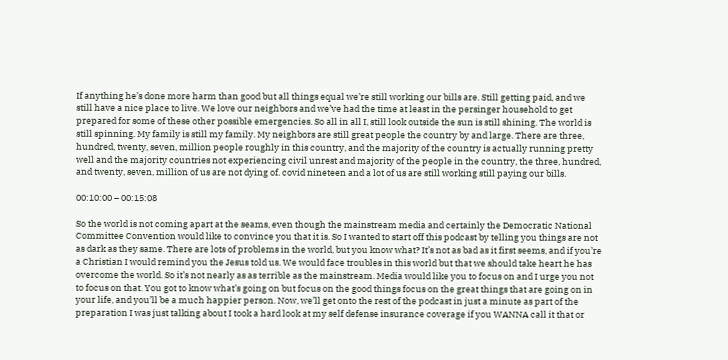If anything he’s done more harm than good but all things equal we’re still working our bills are. Still getting paid, and we still have a nice place to live. We love our neighbors and we’ve had the time at least in the persinger household to get prepared for some of these other possible emergencies. So all in all I, still look outside the sun is still shining. The world is still spinning. My family is still my family. My neighbors are still great people the country by and large. There are three, hundred, twenty, seven, million people roughly in this country, and the majority of the country is actually running pretty well and the majority countries not experiencing civil unrest and majority of the people in the country, the three, hundred, and twenty, seven, million of us are not dying of. covid nineteen and a lot of us are still working still paying our bills.

00:10:00 – 00:15:08

So the world is not coming apart at the seams, even though the mainstream media and certainly the Democratic National Committee Convention would like to convince you that it is. So I wanted to start off this podcast by telling you things are not as dark as they same. There are lots of problems in the world, but you know what? It’s not as bad as it first seems, and if you’re a Christian I would remind you the Jesus told us. We would face troubles in this world but that we should take heart he has overcome the world. So it’s not nearly as as terrible as the mainstream. Media would like you to focus on and I urge you not to focus on that. You got to know what’s going on but focus on the good things focus on the great things that are going on in your life, and you’ll be a much happier person. Now, we’ll get onto the rest of the podcast in just a minute as part of the preparation I was just talking about I took a hard look at my self defense insurance coverage if you WANNA call it that or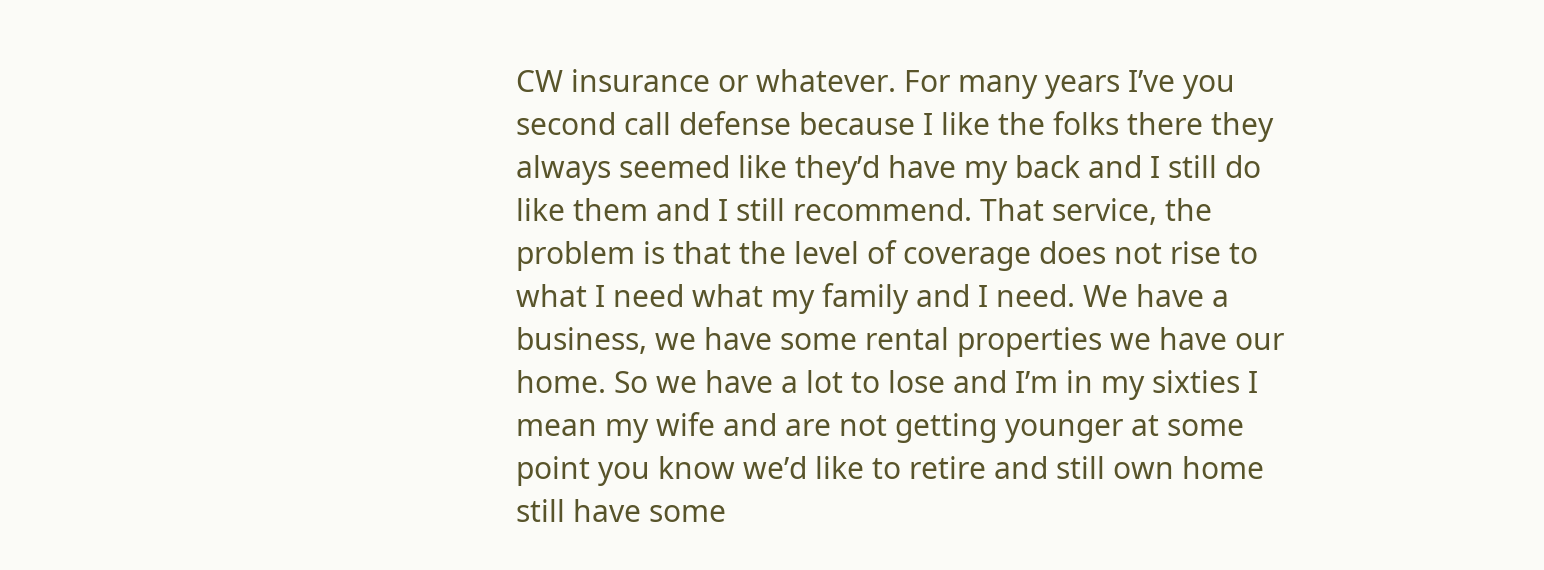CW insurance or whatever. For many years I’ve you second call defense because I like the folks there they always seemed like they’d have my back and I still do like them and I still recommend. That service, the problem is that the level of coverage does not rise to what I need what my family and I need. We have a business, we have some rental properties we have our home. So we have a lot to lose and I’m in my sixties I mean my wife and are not getting younger at some point you know we’d like to retire and still own home still have some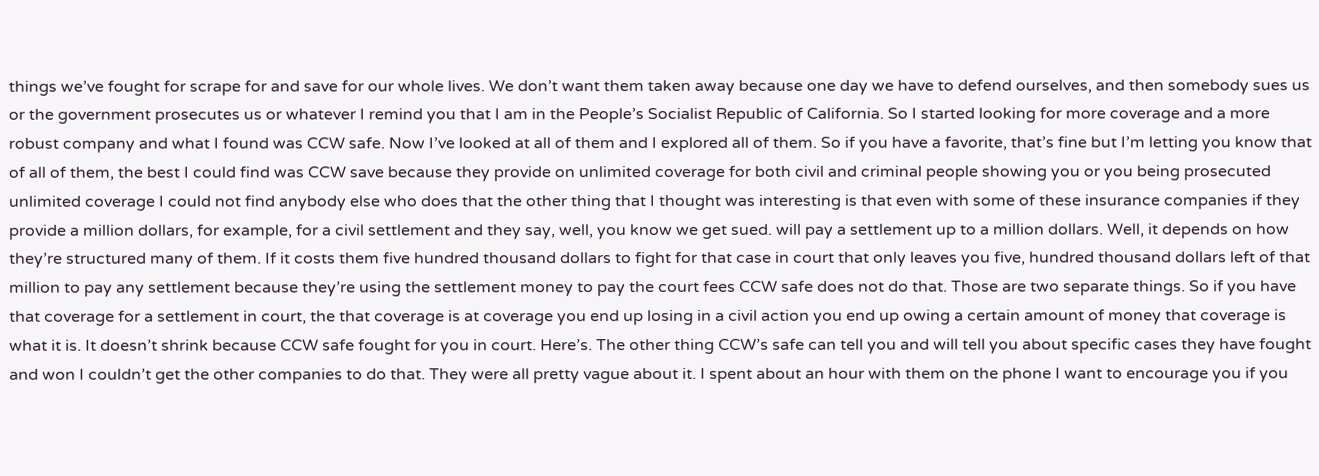things we’ve fought for scrape for and save for our whole lives. We don’t want them taken away because one day we have to defend ourselves, and then somebody sues us or the government prosecutes us or whatever I remind you that I am in the People’s Socialist Republic of California. So I started looking for more coverage and a more robust company and what I found was CCW safe. Now I’ve looked at all of them and I explored all of them. So if you have a favorite, that’s fine but I’m letting you know that of all of them, the best I could find was CCW save because they provide on unlimited coverage for both civil and criminal people showing you or you being prosecuted unlimited coverage I could not find anybody else who does that the other thing that I thought was interesting is that even with some of these insurance companies if they provide a million dollars, for example, for a civil settlement and they say, well, you know we get sued. will pay a settlement up to a million dollars. Well, it depends on how they’re structured many of them. If it costs them five hundred thousand dollars to fight for that case in court that only leaves you five, hundred thousand dollars left of that million to pay any settlement because they’re using the settlement money to pay the court fees CCW safe does not do that. Those are two separate things. So if you have that coverage for a settlement in court, the that coverage is at coverage you end up losing in a civil action you end up owing a certain amount of money that coverage is what it is. It doesn’t shrink because CCW safe fought for you in court. Here’s. The other thing CCW’s safe can tell you and will tell you about specific cases they have fought and won I couldn’t get the other companies to do that. They were all pretty vague about it. I spent about an hour with them on the phone I want to encourage you if you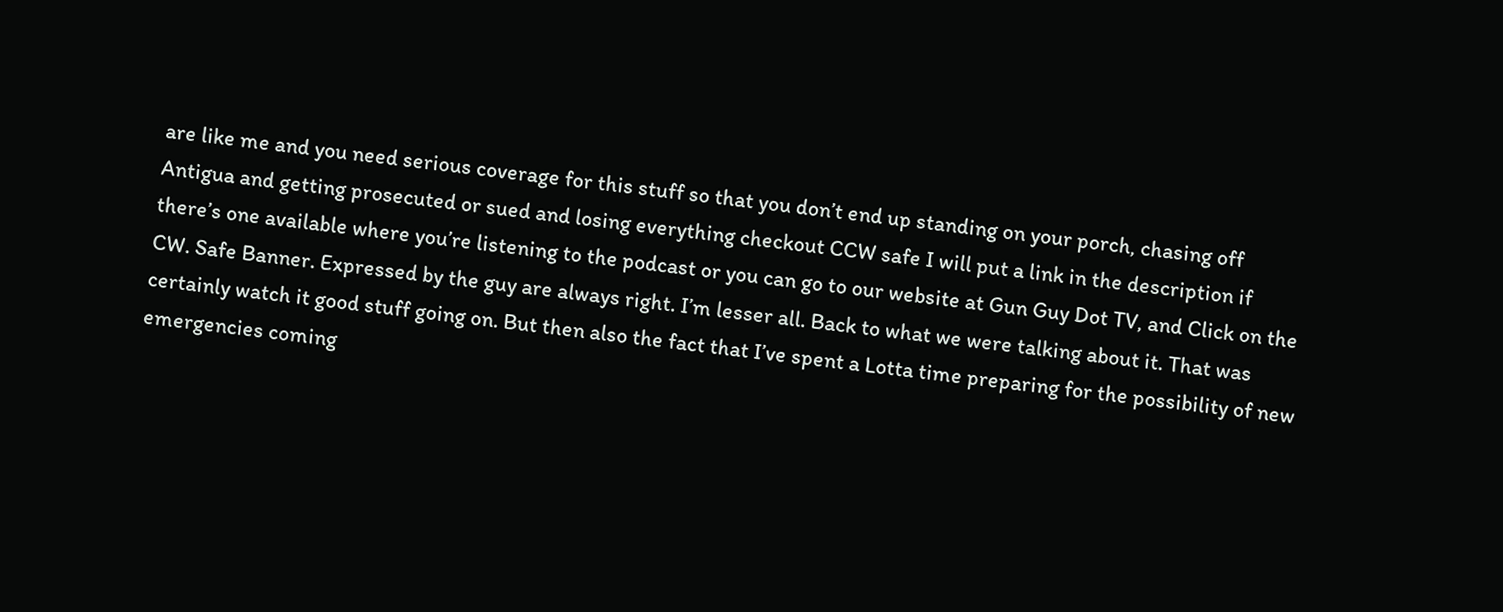are like me and you need serious coverage for this stuff so that you don’t end up standing on your porch, chasing off Antigua and getting prosecuted or sued and losing everything checkout CCW safe I will put a link in the description if there’s one available where you’re listening to the podcast or you can go to our website at Gun Guy Dot TV, and Click on the CW. Safe Banner. Expressed by the guy are always right. I’m lesser all. Back to what we were talking about it. That was certainly watch it good stuff going on. But then also the fact that I’ve spent a Lotta time preparing for the possibility of new emergencies coming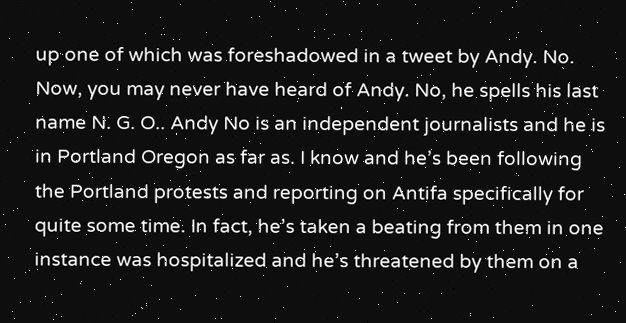up one of which was foreshadowed in a tweet by Andy. No. Now, you may never have heard of Andy. No, he spells his last name N. G. O.. Andy No is an independent journalists and he is in Portland Oregon as far as. I know and he’s been following the Portland protests and reporting on Antifa specifically for quite some time. In fact, he’s taken a beating from them in one instance was hospitalized and he’s threatened by them on a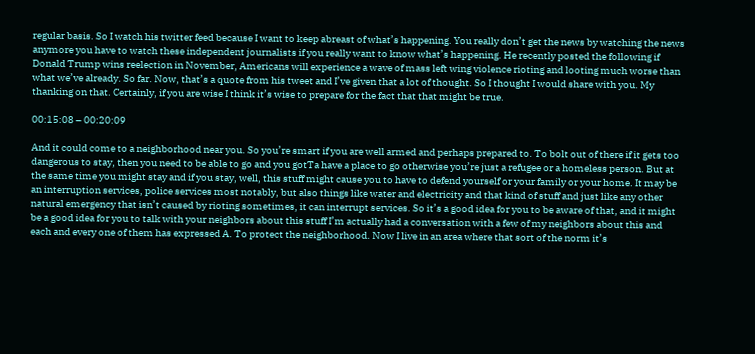regular basis. So I watch his twitter feed because I want to keep abreast of what’s happening. You really don’t get the news by watching the news anymore you have to watch these independent journalists if you really want to know what’s happening. He recently posted the following if Donald Trump wins reelection in November, Americans will experience a wave of mass left wing violence rioting and looting much worse than what we’ve already. So far. Now, that’s a quote from his tweet and I’ve given that a lot of thought. So I thought I would share with you. My thanking on that. Certainly, if you are wise I think it’s wise to prepare for the fact that that might be true.

00:15:08 – 00:20:09

And it could come to a neighborhood near you. So you’re smart if you are well armed and perhaps prepared to. To bolt out of there if it gets too dangerous to stay, then you need to be able to go and you gotTa have a place to go otherwise you’re just a refugee or a homeless person. But at the same time you might stay and if you stay, well, this stuff might cause you to have to defend yourself or your family or your home. It may be an interruption services, police services most notably, but also things like water and electricity and that kind of stuff and just like any other natural emergency that isn’t caused by rioting sometimes, it can interrupt services. So it’s a good idea for you to be aware of that, and it might be a good idea for you to talk with your neighbors about this stuff I’m actually had a conversation with a few of my neighbors about this and each and every one of them has expressed A. To protect the neighborhood. Now I live in an area where that sort of the norm it’s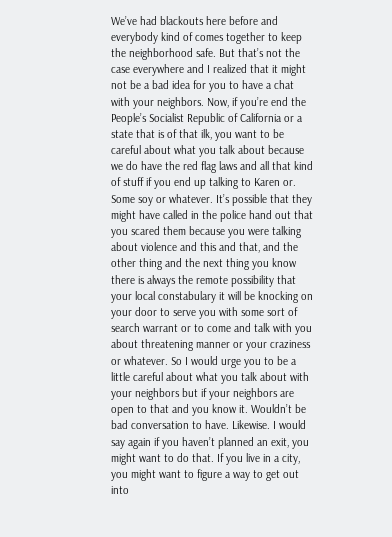We’ve had blackouts here before and everybody kind of comes together to keep the neighborhood safe. But that’s not the case everywhere and I realized that it might not be a bad idea for you to have a chat with your neighbors. Now, if you’re end the People’s Socialist Republic of California or a state that is of that ilk, you want to be careful about what you talk about because we do have the red flag laws and all that kind of stuff if you end up talking to Karen or. Some soy or whatever. It’s possible that they might have called in the police hand out that you scared them because you were talking about violence and this and that, and the other thing and the next thing you know there is always the remote possibility that your local constabulary it will be knocking on your door to serve you with some sort of search warrant or to come and talk with you about threatening manner or your craziness or whatever. So I would urge you to be a little careful about what you talk about with your neighbors but if your neighbors are open to that and you know it. Wouldn’t be bad conversation to have. Likewise. I would say again if you haven’t planned an exit, you might want to do that. If you live in a city, you might want to figure a way to get out into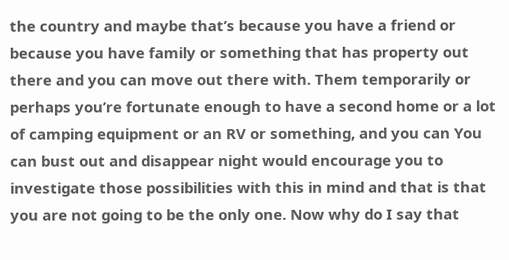the country and maybe that’s because you have a friend or because you have family or something that has property out there and you can move out there with. Them temporarily or perhaps you’re fortunate enough to have a second home or a lot of camping equipment or an RV or something, and you can You can bust out and disappear night would encourage you to investigate those possibilities with this in mind and that is that you are not going to be the only one. Now why do I say that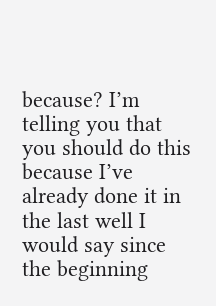because? I’m telling you that you should do this because I’ve already done it in the last well I would say since the beginning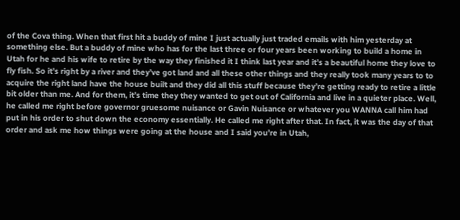of the Cova thing. When that first hit a buddy of mine I just actually just traded emails with him yesterday at something else. But a buddy of mine who has for the last three or four years been working to build a home in Utah for he and his wife to retire by the way they finished it I think last year and it’s a beautiful home they love to fly fish. So it’s right by a river and they’ve got land and all these other things and they really took many years to to acquire the right land have the house built and they did all this stuff because they’re getting ready to retire a little bit older than me. And for them, it’s time they they wanted to get out of California and live in a quieter place. Well, he called me right before governor gruesome nuisance or Gavin Nuisance or whatever you WANNA call him had put in his order to shut down the economy essentially. He called me right after that. In fact, it was the day of that order and ask me how things were going at the house and I said you’re in Utah,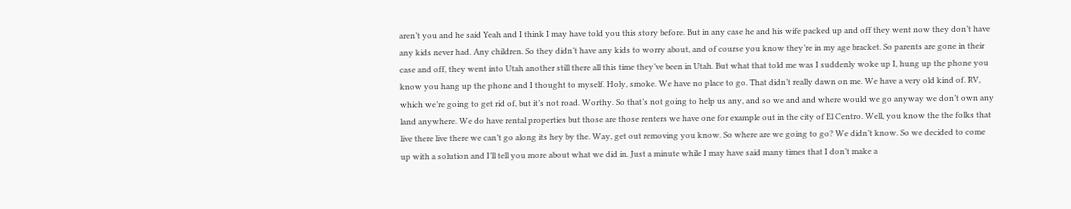aren’t you and he said Yeah and I think I may have told you this story before. But in any case he and his wife packed up and off they went now they don’t have any kids never had. Any children. So they didn’t have any kids to worry about, and of course you know they’re in my age bracket. So parents are gone in their case and off, they went into Utah another still there all this time they’ve been in Utah. But what that told me was I suddenly woke up I, hung up the phone you know you hang up the phone and I thought to myself. Holy, smoke. We have no place to go. That didn’t really dawn on me. We have a very old kind of. RV, which we’re going to get rid of, but it’s not road. Worthy. So that’s not going to help us any, and so we and and where would we go anyway we don’t own any land anywhere. We do have rental properties but those are those renters we have one for example out in the city of El Centro. Well, you know the the folks that live there live there we can’t go along its hey by the. Way, get out removing you know. So where are we going to go? We didn’t know. So we decided to come up with a solution and I’ll tell you more about what we did in. Just a minute while I may have said many times that I don’t make a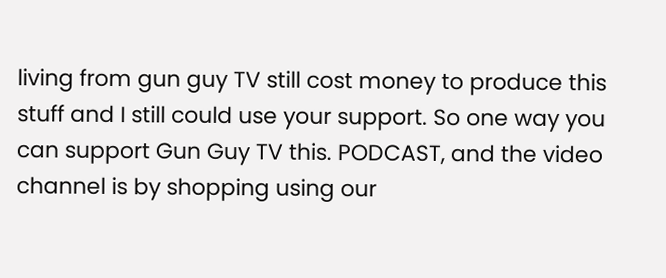living from gun guy TV still cost money to produce this stuff and I still could use your support. So one way you can support Gun Guy TV this. PODCAST, and the video channel is by shopping using our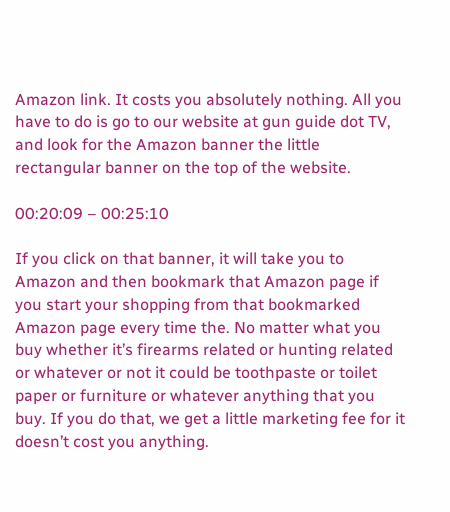Amazon link. It costs you absolutely nothing. All you have to do is go to our website at gun guide dot TV, and look for the Amazon banner the little rectangular banner on the top of the website.

00:20:09 – 00:25:10

If you click on that banner, it will take you to Amazon and then bookmark that Amazon page if you start your shopping from that bookmarked Amazon page every time the. No matter what you buy whether it’s firearms related or hunting related or whatever or not it could be toothpaste or toilet paper or furniture or whatever anything that you buy. If you do that, we get a little marketing fee for it doesn’t cost you anything.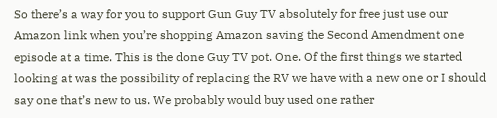So there’s a way for you to support Gun Guy TV absolutely for free just use our Amazon link when you’re shopping Amazon saving the Second Amendment one episode at a time. This is the done Guy TV pot. One. Of the first things we started looking at was the possibility of replacing the RV we have with a new one or I should say one that’s new to us. We probably would buy used one rather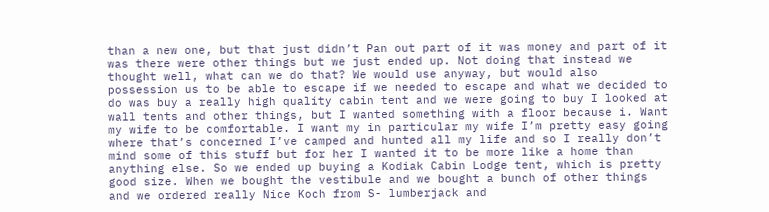than a new one, but that just didn’t Pan out part of it was money and part of it was there were other things but we just ended up. Not doing that instead we thought well, what can we do that? We would use anyway, but would also possession us to be able to escape if we needed to escape and what we decided to do was buy a really high quality cabin tent and we were going to buy I looked at wall tents and other things, but I wanted something with a floor because i. Want my wife to be comfortable. I want my in particular my wife I’m pretty easy going where that’s concerned I’ve camped and hunted all my life and so I really don’t mind some of this stuff but for her I wanted it to be more like a home than anything else. So we ended up buying a Kodiak Cabin Lodge tent, which is pretty good size. When we bought the vestibule and we bought a bunch of other things and we ordered really Nice Koch from S- lumberjack and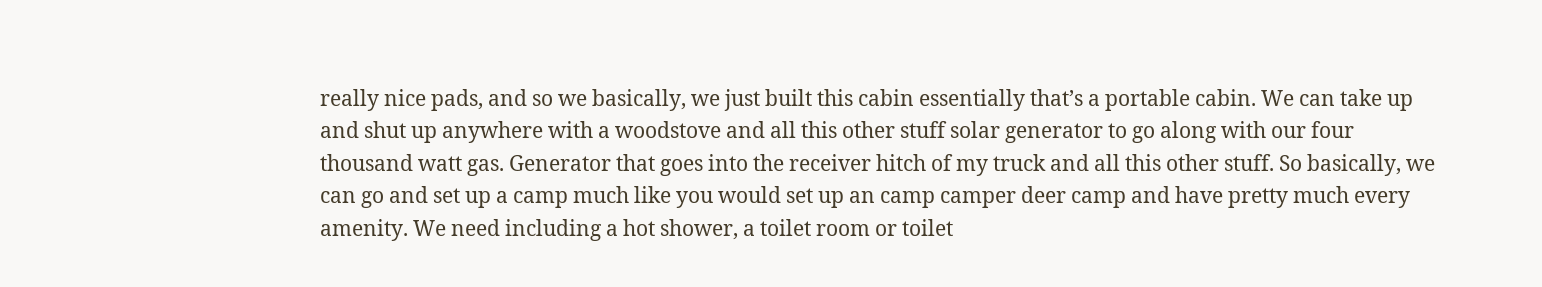really nice pads, and so we basically, we just built this cabin essentially that’s a portable cabin. We can take up and shut up anywhere with a woodstove and all this other stuff solar generator to go along with our four thousand watt gas. Generator that goes into the receiver hitch of my truck and all this other stuff. So basically, we can go and set up a camp much like you would set up an camp camper deer camp and have pretty much every amenity. We need including a hot shower, a toilet room or toilet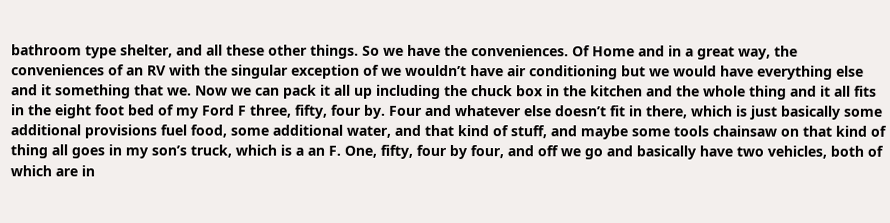bathroom type shelter, and all these other things. So we have the conveniences. Of Home and in a great way, the conveniences of an RV with the singular exception of we wouldn’t have air conditioning but we would have everything else and it something that we. Now we can pack it all up including the chuck box in the kitchen and the whole thing and it all fits in the eight foot bed of my Ford F three, fifty, four by. Four and whatever else doesn’t fit in there, which is just basically some additional provisions fuel food, some additional water, and that kind of stuff, and maybe some tools chainsaw on that kind of thing all goes in my son’s truck, which is a an F. One, fifty, four by four, and off we go and basically have two vehicles, both of which are in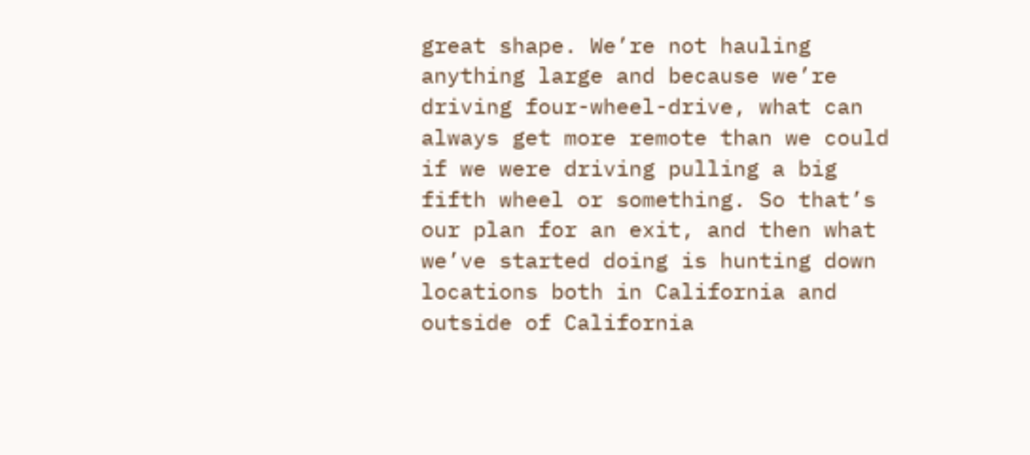great shape. We’re not hauling anything large and because we’re driving four-wheel-drive, what can always get more remote than we could if we were driving pulling a big fifth wheel or something. So that’s our plan for an exit, and then what we’ve started doing is hunting down locations both in California and outside of California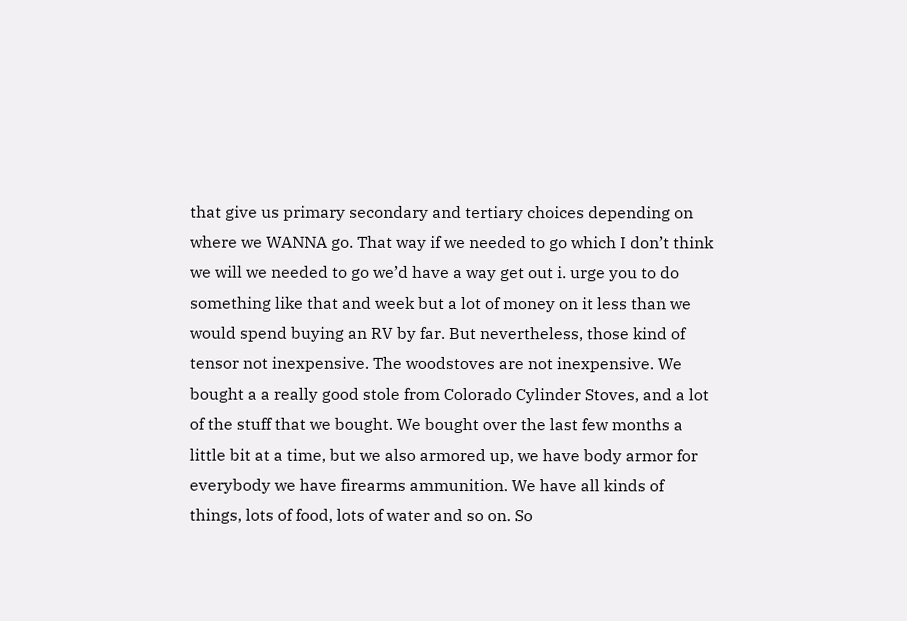that give us primary secondary and tertiary choices depending on where we WANNA go. That way if we needed to go which I don’t think we will we needed to go we’d have a way get out i. urge you to do something like that and week but a lot of money on it less than we would spend buying an RV by far. But nevertheless, those kind of tensor not inexpensive. The woodstoves are not inexpensive. We bought a a really good stole from Colorado Cylinder Stoves, and a lot of the stuff that we bought. We bought over the last few months a little bit at a time, but we also armored up, we have body armor for everybody we have firearms ammunition. We have all kinds of things, lots of food, lots of water and so on. So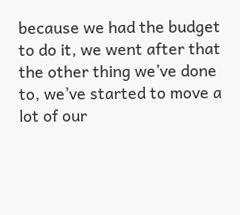because we had the budget to do it, we went after that the other thing we’ve done to, we’ve started to move a lot of our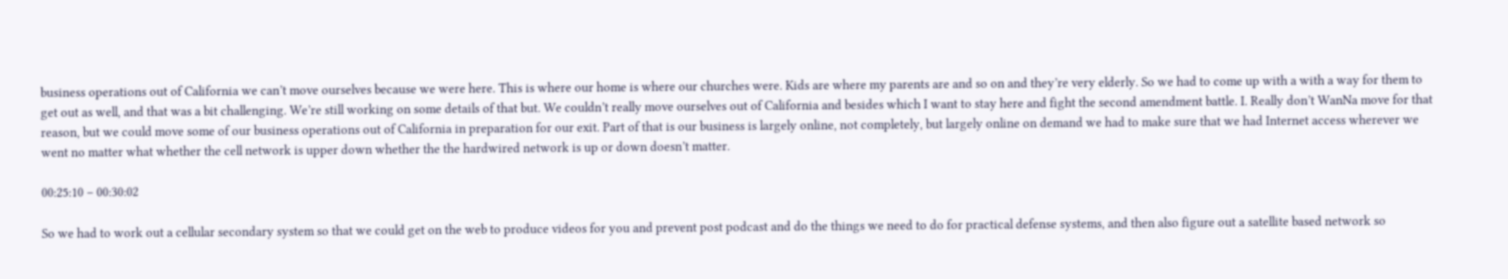business operations out of California we can’t move ourselves because we were here. This is where our home is where our churches were. Kids are where my parents are and so on and they’re very elderly. So we had to come up with a with a way for them to get out as well, and that was a bit challenging. We’re still working on some details of that but. We couldn’t really move ourselves out of California and besides which I want to stay here and fight the second amendment battle. I. Really don’t WanNa move for that reason, but we could move some of our business operations out of California in preparation for our exit. Part of that is our business is largely online, not completely, but largely online on demand we had to make sure that we had Internet access wherever we went no matter what whether the cell network is upper down whether the the hardwired network is up or down doesn’t matter.

00:25:10 – 00:30:02

So we had to work out a cellular secondary system so that we could get on the web to produce videos for you and prevent post podcast and do the things we need to do for practical defense systems, and then also figure out a satellite based network so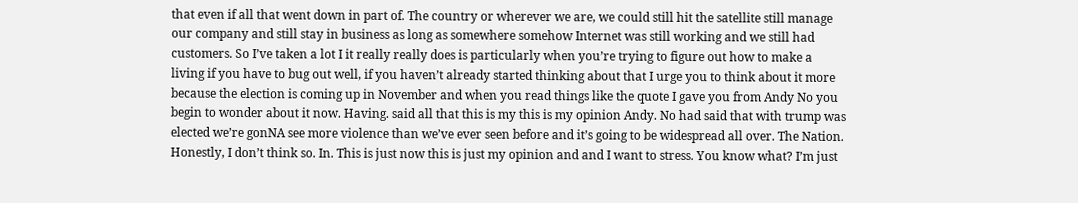that even if all that went down in part of. The country or wherever we are, we could still hit the satellite still manage our company and still stay in business as long as somewhere somehow Internet was still working and we still had customers. So I’ve taken a lot I it really really does is particularly when you’re trying to figure out how to make a living if you have to bug out well, if you haven’t already started thinking about that I urge you to think about it more because the election is coming up in November and when you read things like the quote I gave you from Andy No you begin to wonder about it now. Having. said all that this is my this is my opinion Andy. No had said that with trump was elected we’re gonNA see more violence than we’ve ever seen before and it’s going to be widespread all over. The Nation. Honestly, I don’t think so. In. This is just now this is just my opinion and and I want to stress. You know what? I’m just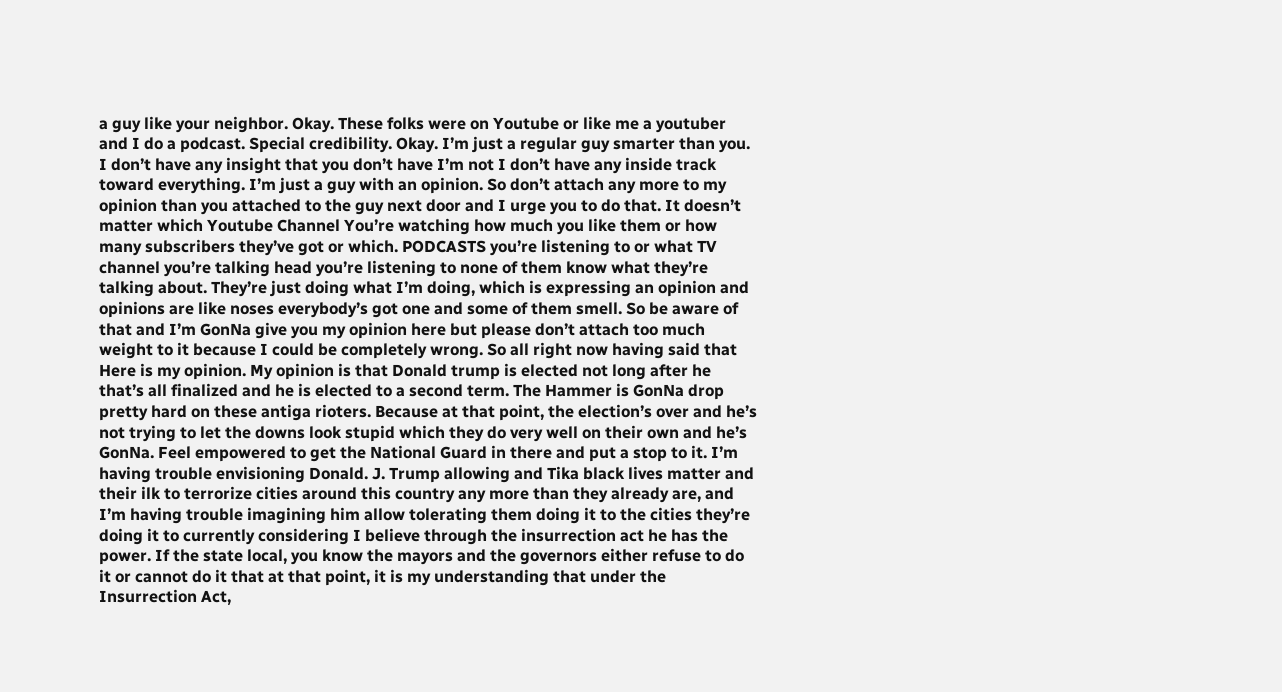a guy like your neighbor. Okay. These folks were on Youtube or like me a youtuber and I do a podcast. Special credibility. Okay. I’m just a regular guy smarter than you. I don’t have any insight that you don’t have I’m not I don’t have any inside track toward everything. I’m just a guy with an opinion. So don’t attach any more to my opinion than you attached to the guy next door and I urge you to do that. It doesn’t matter which Youtube Channel You’re watching how much you like them or how many subscribers they’ve got or which. PODCASTS you’re listening to or what TV channel you’re talking head you’re listening to none of them know what they’re talking about. They’re just doing what I’m doing, which is expressing an opinion and opinions are like noses everybody’s got one and some of them smell. So be aware of that and I’m GonNa give you my opinion here but please don’t attach too much weight to it because I could be completely wrong. So all right now having said that Here is my opinion. My opinion is that Donald trump is elected not long after he that’s all finalized and he is elected to a second term. The Hammer is GonNa drop pretty hard on these antiga rioters. Because at that point, the election’s over and he’s not trying to let the downs look stupid which they do very well on their own and he’s GonNa. Feel empowered to get the National Guard in there and put a stop to it. I’m having trouble envisioning Donald. J. Trump allowing and Tika black lives matter and their ilk to terrorize cities around this country any more than they already are, and I’m having trouble imagining him allow tolerating them doing it to the cities they’re doing it to currently considering I believe through the insurrection act he has the power. If the state local, you know the mayors and the governors either refuse to do it or cannot do it that at that point, it is my understanding that under the Insurrection Act,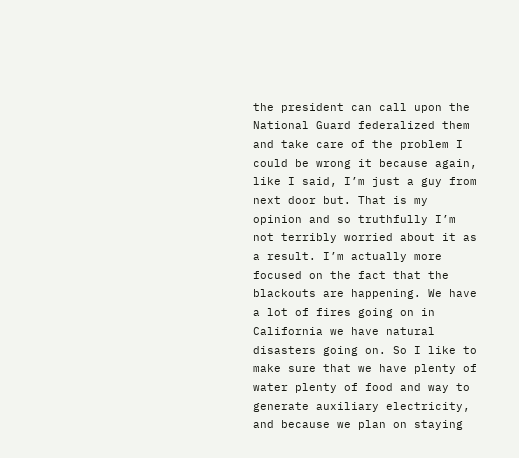the president can call upon the National Guard federalized them and take care of the problem I could be wrong it because again, like I said, I’m just a guy from next door but. That is my opinion and so truthfully I’m not terribly worried about it as a result. I’m actually more focused on the fact that the blackouts are happening. We have a lot of fires going on in California we have natural disasters going on. So I like to make sure that we have plenty of water plenty of food and way to generate auxiliary electricity, and because we plan on staying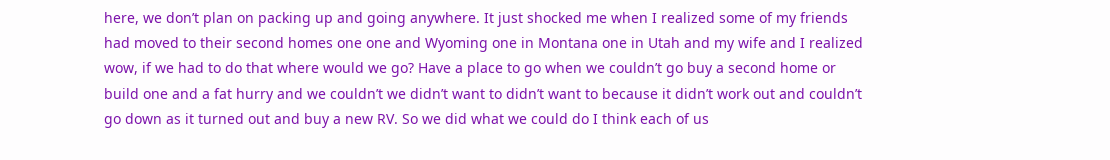here, we don’t plan on packing up and going anywhere. It just shocked me when I realized some of my friends had moved to their second homes one one and Wyoming one in Montana one in Utah and my wife and I realized wow, if we had to do that where would we go? Have a place to go when we couldn’t go buy a second home or build one and a fat hurry and we couldn’t we didn’t want to didn’t want to because it didn’t work out and couldn’t go down as it turned out and buy a new RV. So we did what we could do I think each of us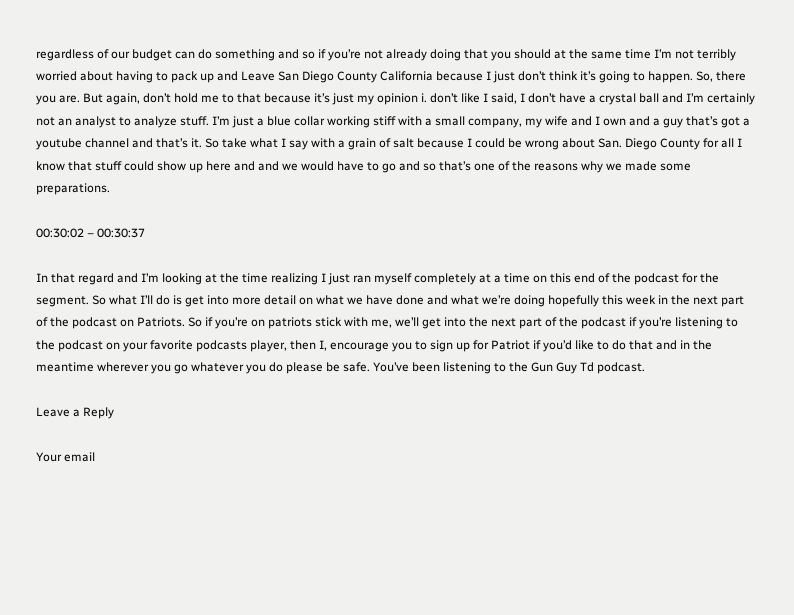regardless of our budget can do something and so if you’re not already doing that you should at the same time I’m not terribly worried about having to pack up and Leave San Diego County California because I just don’t think it’s going to happen. So, there you are. But again, don’t hold me to that because it’s just my opinion i. don’t like I said, I don’t have a crystal ball and I’m certainly not an analyst to analyze stuff. I’m just a blue collar working stiff with a small company, my wife and I own and a guy that’s got a youtube channel and that’s it. So take what I say with a grain of salt because I could be wrong about San. Diego County for all I know that stuff could show up here and and we would have to go and so that’s one of the reasons why we made some preparations.

00:30:02 – 00:30:37

In that regard and I’m looking at the time realizing I just ran myself completely at a time on this end of the podcast for the segment. So what I’ll do is get into more detail on what we have done and what we’re doing hopefully this week in the next part of the podcast on Patriots. So if you’re on patriots stick with me, we’ll get into the next part of the podcast if you’re listening to the podcast on your favorite podcasts player, then I, encourage you to sign up for Patriot if you’d like to do that and in the meantime wherever you go whatever you do please be safe. You’ve been listening to the Gun Guy Td podcast.

Leave a Reply

Your email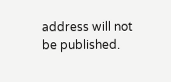address will not be published.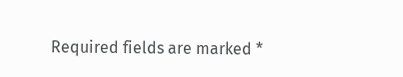Required fields are marked *